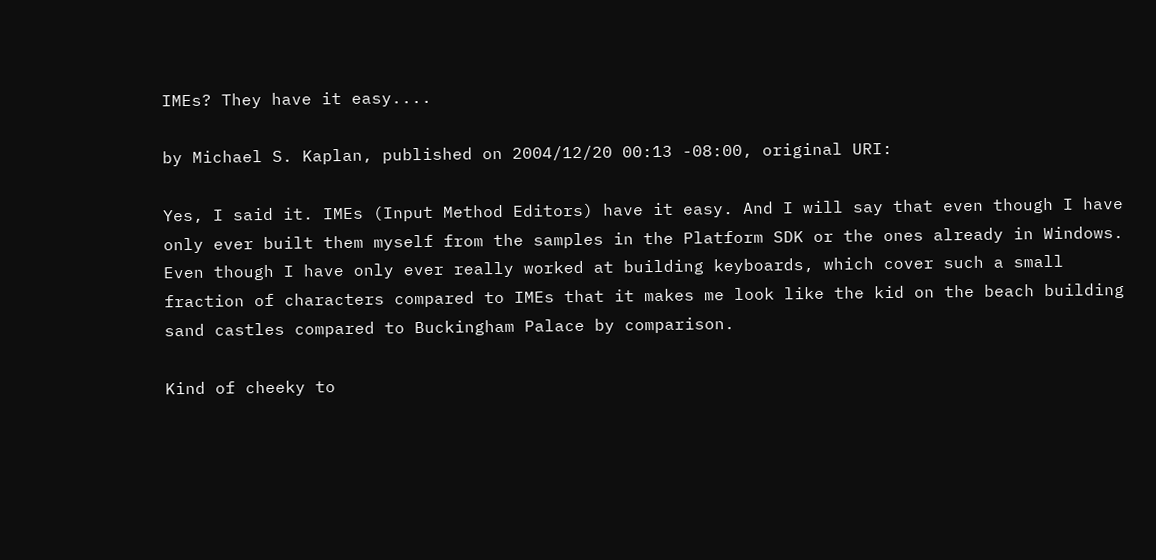IMEs? They have it easy....

by Michael S. Kaplan, published on 2004/12/20 00:13 -08:00, original URI:

Yes, I said it. IMEs (Input Method Editors) have it easy. And I will say that even though I have only ever built them myself from the samples in the Platform SDK or the ones already in Windows. Even though I have only ever really worked at building keyboards, which cover such a small fraction of characters compared to IMEs that it makes me look like the kid on the beach building sand castles compared to Buckingham Palace by comparison.

Kind of cheeky to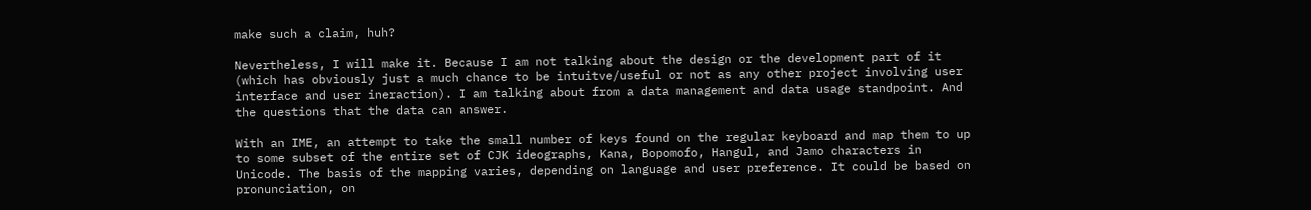make such a claim, huh?

Nevertheless, I will make it. Because I am not talking about the design or the development part of it (which has obviously just a much chance to be intuitve/useful or not as any other project involving user interface and user ineraction). I am talking about from a data management and data usage standpoint. And the questions that the data can answer.

With an IME, an attempt to take the small number of keys found on the regular keyboard and map them to up to some subset of the entire set of CJK ideographs, Kana, Bopomofo, Hangul, and Jamo characters in Unicode. The basis of the mapping varies, depending on language and user preference. It could be based on pronunciation, on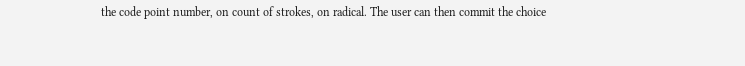the code point number, on count of strokes, on radical. The user can then commit the choice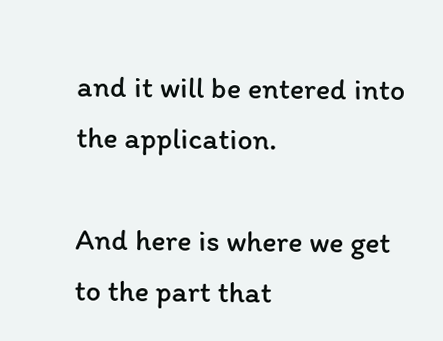and it will be entered into the application.

And here is where we get to the part that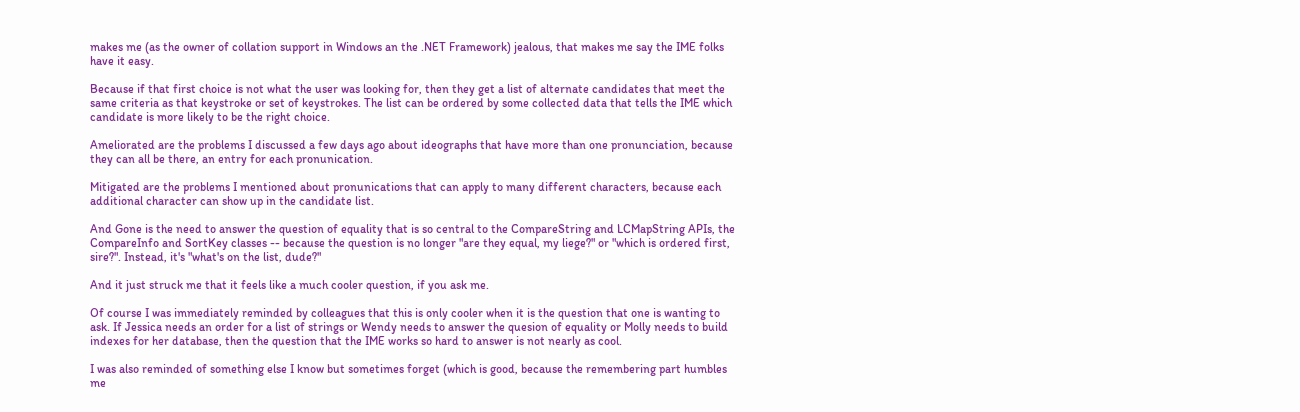makes me (as the owner of collation support in Windows an the .NET Framework) jealous, that makes me say the IME folks have it easy.

Because if that first choice is not what the user was looking for, then they get a list of alternate candidates that meet the same criteria as that keystroke or set of keystrokes. The list can be ordered by some collected data that tells the IME which candidate is more likely to be the right choice.

Ameliorated are the problems I discussed a few days ago about ideographs that have more than one pronunciation, because they can all be there, an entry for each pronunication.

Mitigated are the problems I mentioned about pronunications that can apply to many different characters, because each additional character can show up in the candidate list.

And Gone is the need to answer the question of equality that is so central to the CompareString and LCMapString APIs, the CompareInfo and SortKey classes -- because the question is no longer "are they equal, my liege?" or "which is ordered first, sire?". Instead, it's "what's on the list, dude?"

And it just struck me that it feels like a much cooler question, if you ask me.

Of course I was immediately reminded by colleagues that this is only cooler when it is the question that one is wanting to ask. If Jessica needs an order for a list of strings or Wendy needs to answer the quesion of equality or Molly needs to build indexes for her database, then the question that the IME works so hard to answer is not nearly as cool.

I was also reminded of something else I know but sometimes forget (which is good, because the remembering part humbles me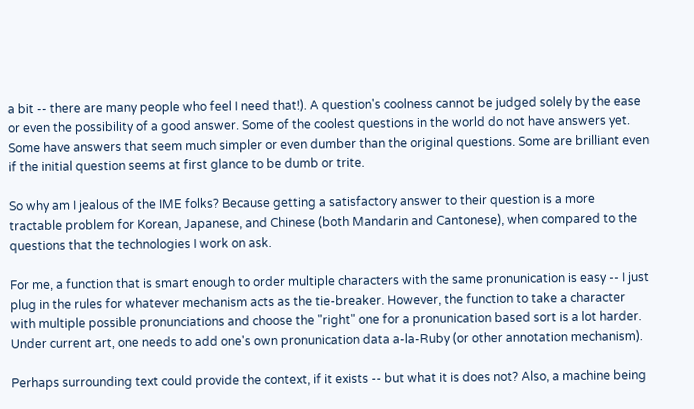a bit -- there are many people who feel I need that!). A question's coolness cannot be judged solely by the ease or even the possibility of a good answer. Some of the coolest questions in the world do not have answers yet. Some have answers that seem much simpler or even dumber than the original questions. Some are brilliant even if the initial question seems at first glance to be dumb or trite.

So why am I jealous of the IME folks? Because getting a satisfactory answer to their question is a more tractable problem for Korean, Japanese, and Chinese (both Mandarin and Cantonese), when compared to the questions that the technologies I work on ask.

For me, a function that is smart enough to order multiple characters with the same pronunication is easy -- I just plug in the rules for whatever mechanism acts as the tie-breaker. However, the function to take a character with multiple possible pronunciations and choose the "right" one for a pronunication based sort is a lot harder. Under current art, one needs to add one's own pronunication data a-la-Ruby (or other annotation mechanism).

Perhaps surrounding text could provide the context, if it exists -- but what it is does not? Also, a machine being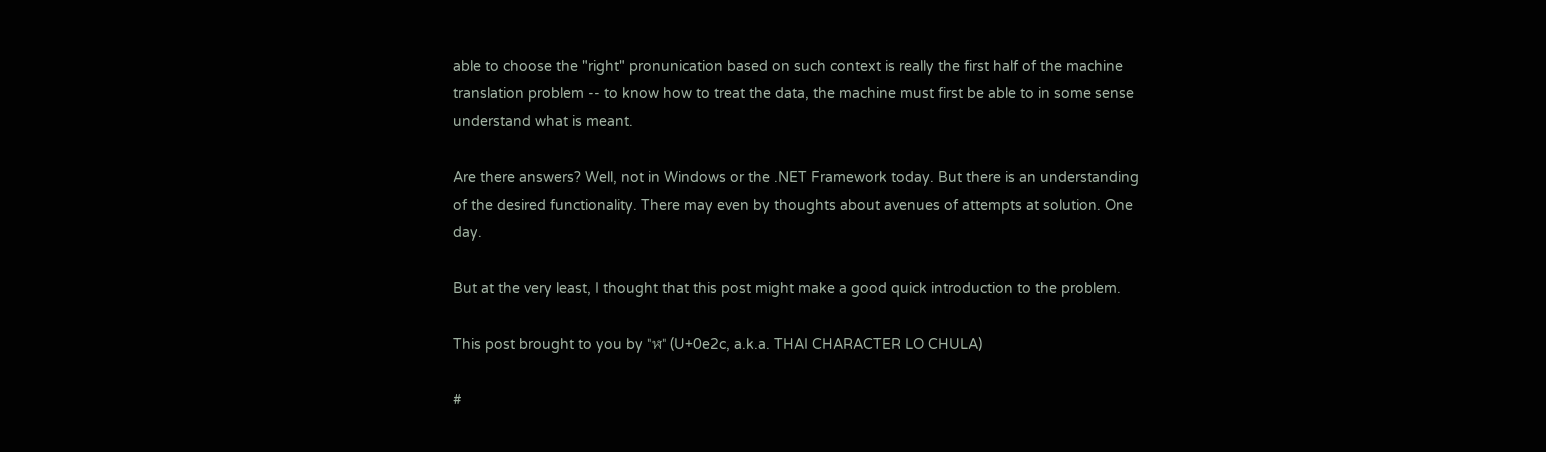able to choose the "right" pronunication based on such context is really the first half of the machine translation problem -- to know how to treat the data, the machine must first be able to in some sense understand what is meant.

Are there answers? Well, not in Windows or the .NET Framework today. But there is an understanding of the desired functionality. There may even by thoughts about avenues of attempts at solution. One day.

But at the very least, I thought that this post might make a good quick introduction to the problem.

This post brought to you by "ฬ" (U+0e2c, a.k.a. THAI CHARACTER LO CHULA)

#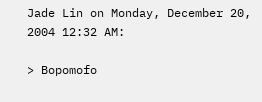Jade Lin on Monday, December 20, 2004 12:32 AM:

> Bopomofo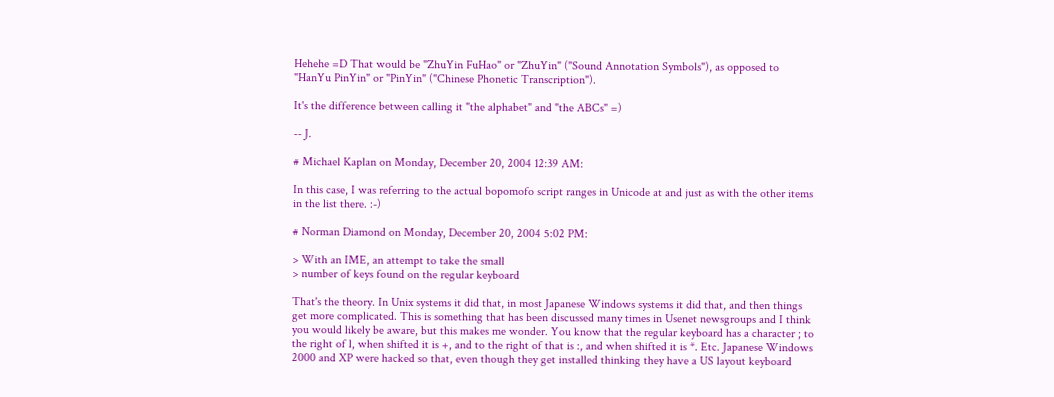Hehehe =D That would be "ZhuYin FuHao" or "ZhuYin" ("Sound Annotation Symbols"), as opposed to "HanYu PinYin" or "PinYin" ("Chinese Phonetic Transcription").

It's the difference between calling it "the alphabet" and "the ABCs" =)

-- J.

# Michael Kaplan on Monday, December 20, 2004 12:39 AM:

In this case, I was referring to the actual bopomofo script ranges in Unicode at and just as with the other items in the list there. :-)

# Norman Diamond on Monday, December 20, 2004 5:02 PM:

> With an IME, an attempt to take the small
> number of keys found on the regular keyboard

That's the theory. In Unix systems it did that, in most Japanese Windows systems it did that, and then things get more complicated. This is something that has been discussed many times in Usenet newsgroups and I think you would likely be aware, but this makes me wonder. You know that the regular keyboard has a character ; to the right of l, when shifted it is +, and to the right of that is :, and when shifted it is *. Etc. Japanese Windows 2000 and XP were hacked so that, even though they get installed thinking they have a US layout keyboard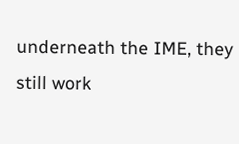underneath the IME, they still work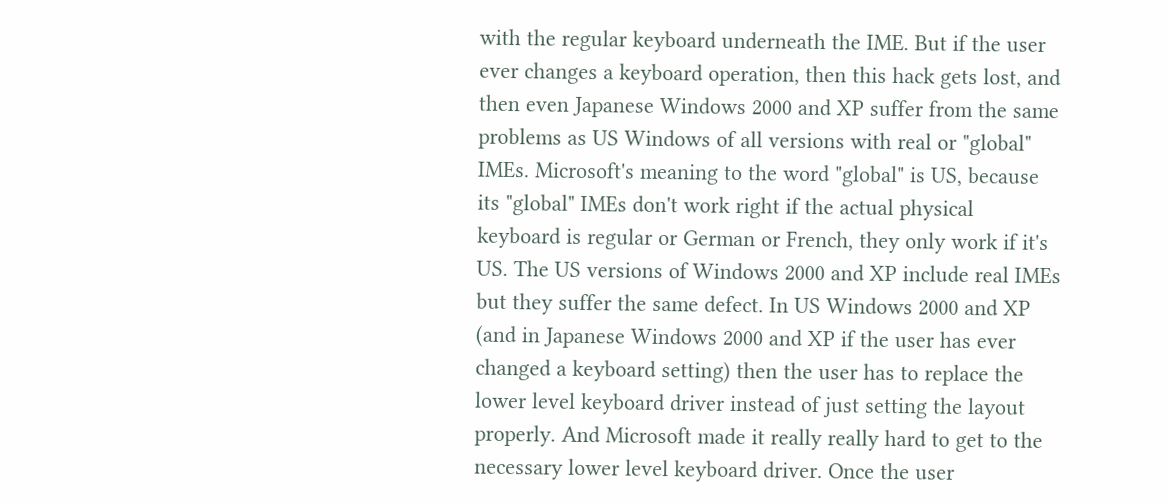with the regular keyboard underneath the IME. But if the user ever changes a keyboard operation, then this hack gets lost, and then even Japanese Windows 2000 and XP suffer from the same problems as US Windows of all versions with real or "global" IMEs. Microsoft's meaning to the word "global" is US, because its "global" IMEs don't work right if the actual physical keyboard is regular or German or French, they only work if it's US. The US versions of Windows 2000 and XP include real IMEs but they suffer the same defect. In US Windows 2000 and XP (and in Japanese Windows 2000 and XP if the user has ever changed a keyboard setting) then the user has to replace the lower level keyboard driver instead of just setting the layout properly. And Microsoft made it really really hard to get to the necessary lower level keyboard driver. Once the user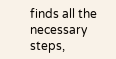finds all the necessary steps,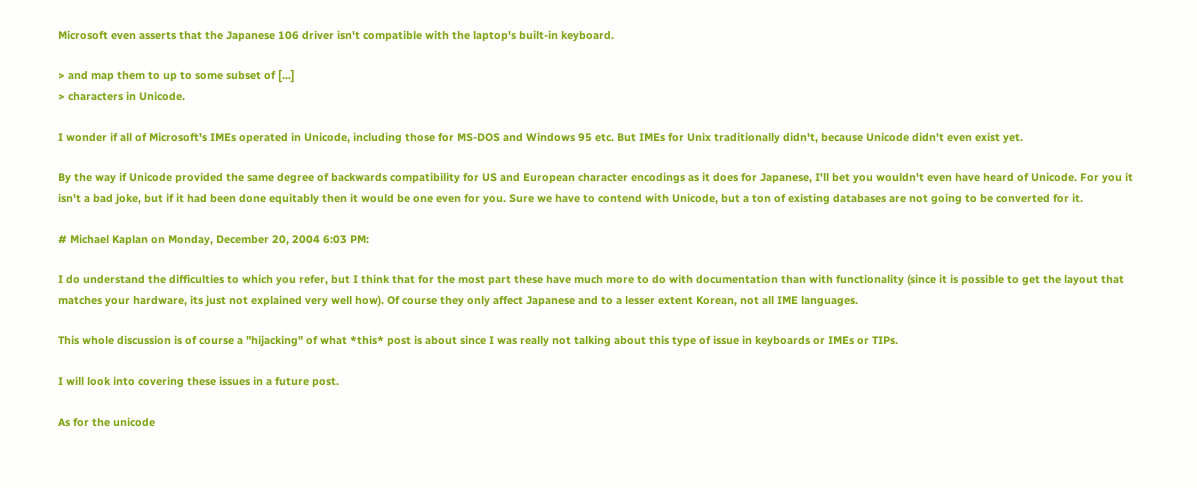Microsoft even asserts that the Japanese 106 driver isn't compatible with the laptop's built-in keyboard.

> and map them to up to some subset of [...]
> characters in Unicode.

I wonder if all of Microsoft's IMEs operated in Unicode, including those for MS-DOS and Windows 95 etc. But IMEs for Unix traditionally didn't, because Unicode didn't even exist yet.

By the way if Unicode provided the same degree of backwards compatibility for US and European character encodings as it does for Japanese, I'll bet you wouldn't even have heard of Unicode. For you it isn't a bad joke, but if it had been done equitably then it would be one even for you. Sure we have to contend with Unicode, but a ton of existing databases are not going to be converted for it.

# Michael Kaplan on Monday, December 20, 2004 6:03 PM:

I do understand the difficulties to which you refer, but I think that for the most part these have much more to do with documentation than with functionality (since it is possible to get the layout that matches your hardware, its just not explained very well how). Of course they only affect Japanese and to a lesser extent Korean, not all IME languages.

This whole discussion is of course a "hijacking" of what *this* post is about since I was really not talking about this type of issue in keyboards or IMEs or TIPs.

I will look into covering these issues in a future post.

As for the unicode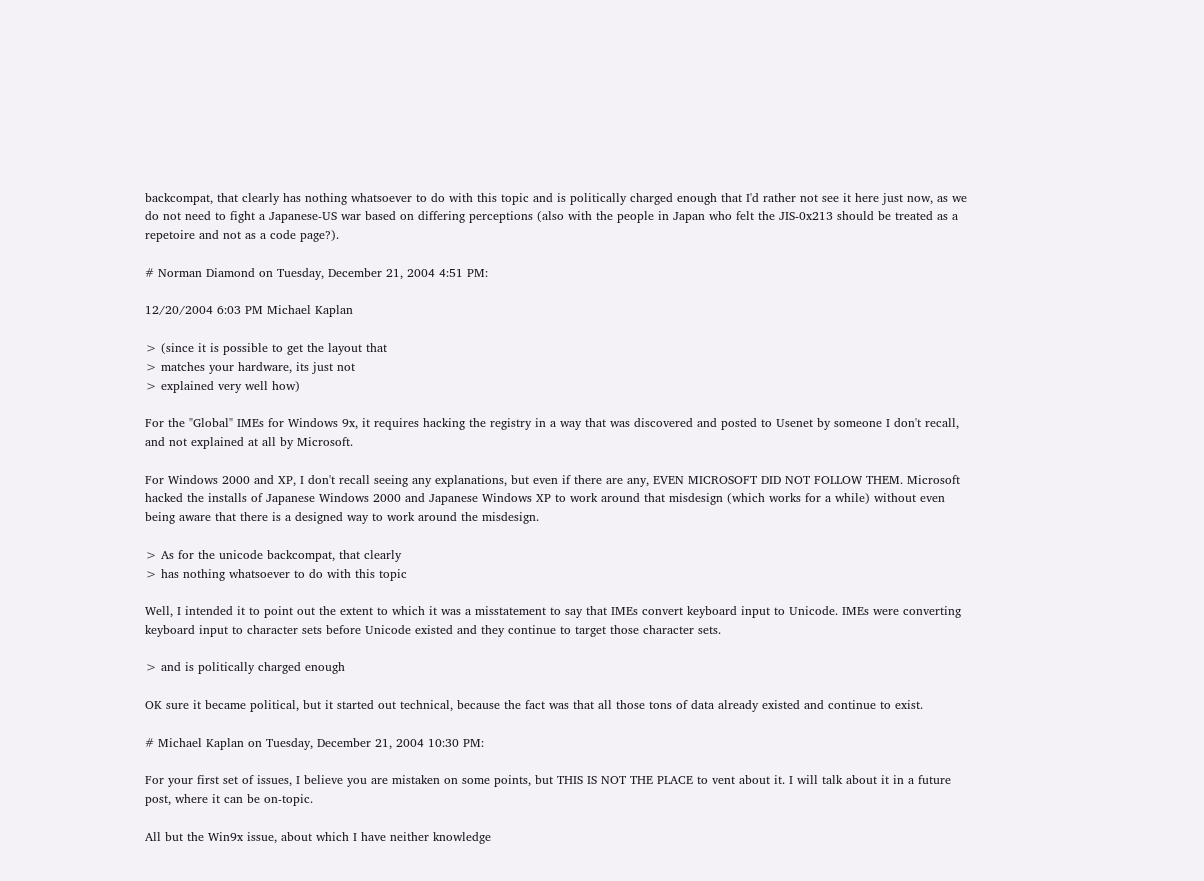backcompat, that clearly has nothing whatsoever to do with this topic and is politically charged enough that I'd rather not see it here just now, as we do not need to fight a Japanese-US war based on differing perceptions (also with the people in Japan who felt the JIS-0x213 should be treated as a repetoire and not as a code page?).

# Norman Diamond on Tuesday, December 21, 2004 4:51 PM:

12/20/2004 6:03 PM Michael Kaplan

> (since it is possible to get the layout that
> matches your hardware, its just not
> explained very well how)

For the "Global" IMEs for Windows 9x, it requires hacking the registry in a way that was discovered and posted to Usenet by someone I don't recall, and not explained at all by Microsoft.

For Windows 2000 and XP, I don't recall seeing any explanations, but even if there are any, EVEN MICROSOFT DID NOT FOLLOW THEM. Microsoft hacked the installs of Japanese Windows 2000 and Japanese Windows XP to work around that misdesign (which works for a while) without even being aware that there is a designed way to work around the misdesign.

> As for the unicode backcompat, that clearly
> has nothing whatsoever to do with this topic

Well, I intended it to point out the extent to which it was a misstatement to say that IMEs convert keyboard input to Unicode. IMEs were converting keyboard input to character sets before Unicode existed and they continue to target those character sets.

> and is politically charged enough

OK sure it became political, but it started out technical, because the fact was that all those tons of data already existed and continue to exist.

# Michael Kaplan on Tuesday, December 21, 2004 10:30 PM:

For your first set of issues, I believe you are mistaken on some points, but THIS IS NOT THE PLACE to vent about it. I will talk about it in a future post, where it can be on-topic.

All but the Win9x issue, about which I have neither knowledge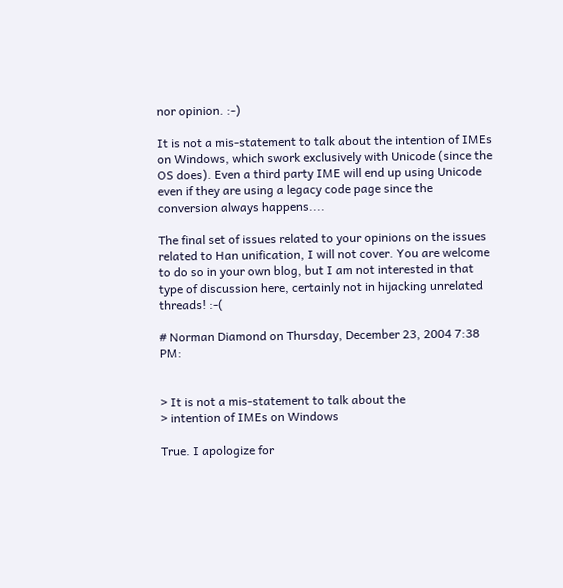nor opinion. :-)

It is not a mis-statement to talk about the intention of IMEs on Windows, which swork exclusively with Unicode (since the OS does). Even a third party IME will end up using Unicode even if they are using a legacy code page since the conversion always happens....

The final set of issues related to your opinions on the issues related to Han unification, I will not cover. You are welcome to do so in your own blog, but I am not interested in that type of discussion here, certainly not in hijacking unrelated threads! :-(

# Norman Diamond on Thursday, December 23, 2004 7:38 PM:


> It is not a mis-statement to talk about the
> intention of IMEs on Windows

True. I apologize for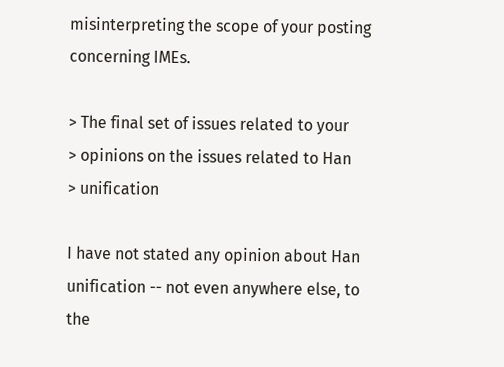misinterpreting the scope of your posting concerning IMEs.

> The final set of issues related to your
> opinions on the issues related to Han
> unification

I have not stated any opinion about Han unification -- not even anywhere else, to the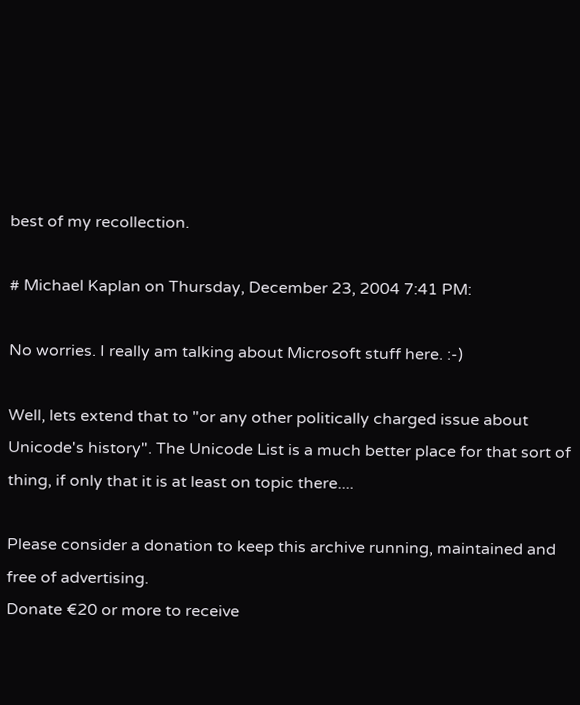best of my recollection.

# Michael Kaplan on Thursday, December 23, 2004 7:41 PM:

No worries. I really am talking about Microsoft stuff here. :-)

Well, lets extend that to "or any other politically charged issue about Unicode's history". The Unicode List is a much better place for that sort of thing, if only that it is at least on topic there....

Please consider a donation to keep this archive running, maintained and free of advertising.
Donate €20 or more to receive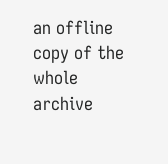an offline copy of the whole archive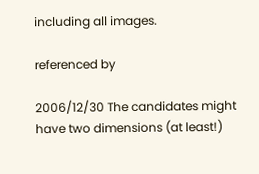including all images.

referenced by

2006/12/30 The candidates might have two dimensions (at least!)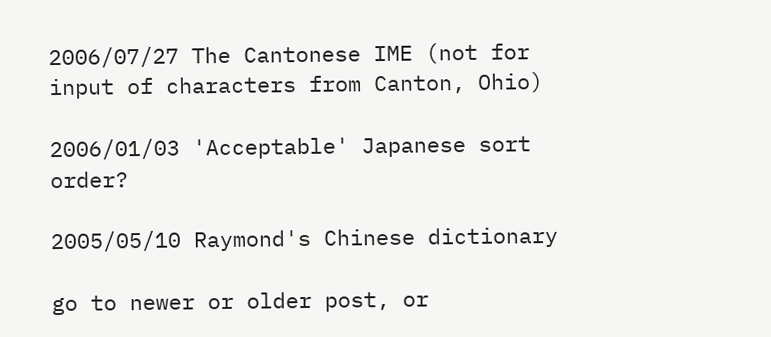2006/07/27 The Cantonese IME (not for input of characters from Canton, Ohio)

2006/01/03 'Acceptable' Japanese sort order?

2005/05/10 Raymond's Chinese dictionary

go to newer or older post, or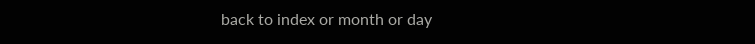back to index or month or day